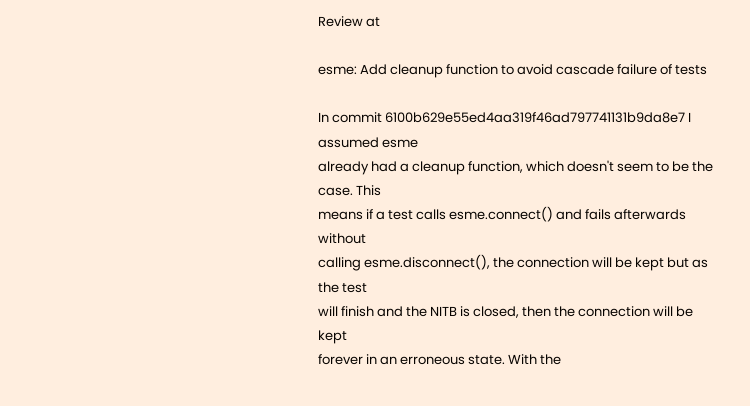Review at

esme: Add cleanup function to avoid cascade failure of tests

In commit 6100b629e55ed4aa319f46ad797741131b9da8e7 I assumed esme
already had a cleanup function, which doesn't seem to be the case. This
means if a test calls esme.connect() and fails afterwards without
calling esme.disconnect(), the connection will be kept but as the test
will finish and the NITB is closed, then the connection will be kept
forever in an erroneous state. With the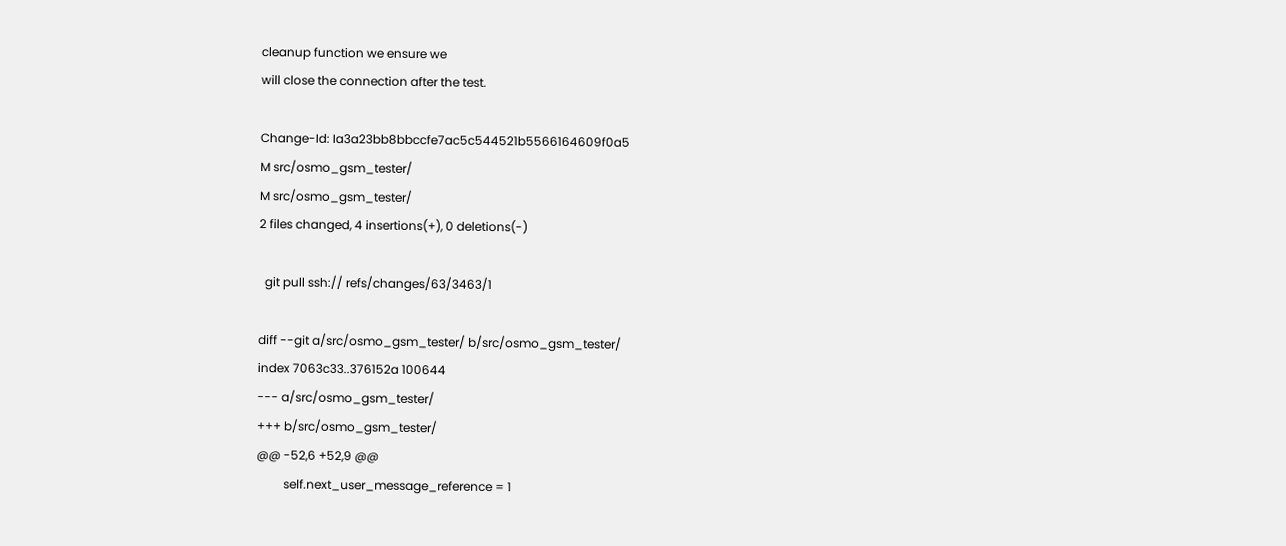cleanup function we ensure we
will close the connection after the test.

Change-Id: Ia3a23bb8bbccfe7ac5c544521b5566164609f0a5
M src/osmo_gsm_tester/
M src/osmo_gsm_tester/
2 files changed, 4 insertions(+), 0 deletions(-)

  git pull ssh:// refs/changes/63/3463/1

diff --git a/src/osmo_gsm_tester/ b/src/osmo_gsm_tester/
index 7063c33..376152a 100644
--- a/src/osmo_gsm_tester/
+++ b/src/osmo_gsm_tester/
@@ -52,6 +52,9 @@
         self.next_user_message_reference = 1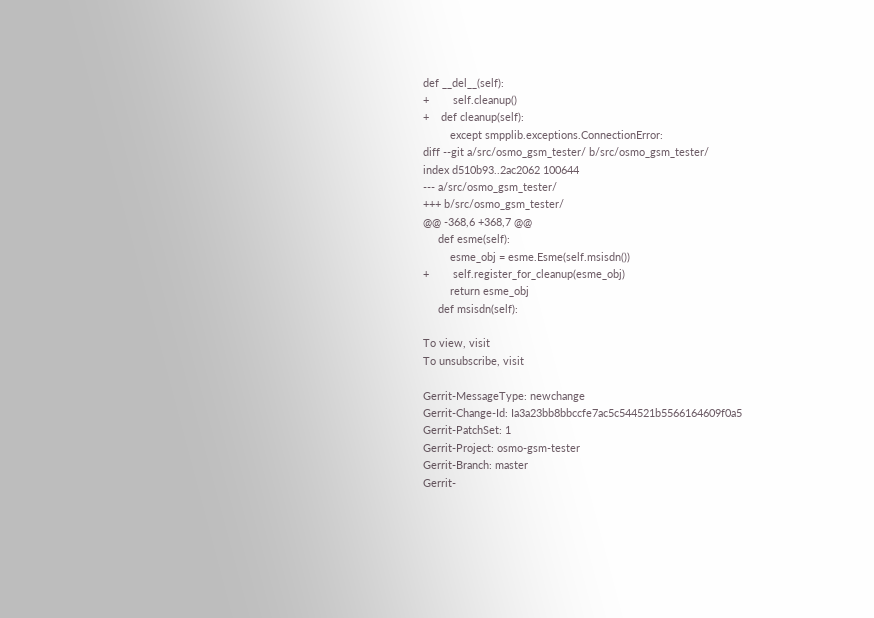def __del__(self):
+        self.cleanup()
+    def cleanup(self):
         except smpplib.exceptions.ConnectionError:
diff --git a/src/osmo_gsm_tester/ b/src/osmo_gsm_tester/
index d510b93..2ac2062 100644
--- a/src/osmo_gsm_tester/
+++ b/src/osmo_gsm_tester/
@@ -368,6 +368,7 @@
     def esme(self):
         esme_obj = esme.Esme(self.msisdn())
+        self.register_for_cleanup(esme_obj)
         return esme_obj
     def msisdn(self):

To view, visit
To unsubscribe, visit

Gerrit-MessageType: newchange
Gerrit-Change-Id: Ia3a23bb8bbccfe7ac5c544521b5566164609f0a5
Gerrit-PatchSet: 1
Gerrit-Project: osmo-gsm-tester
Gerrit-Branch: master
Gerrit-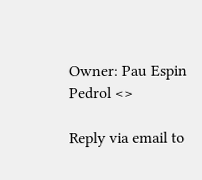Owner: Pau Espin Pedrol <>

Reply via email to